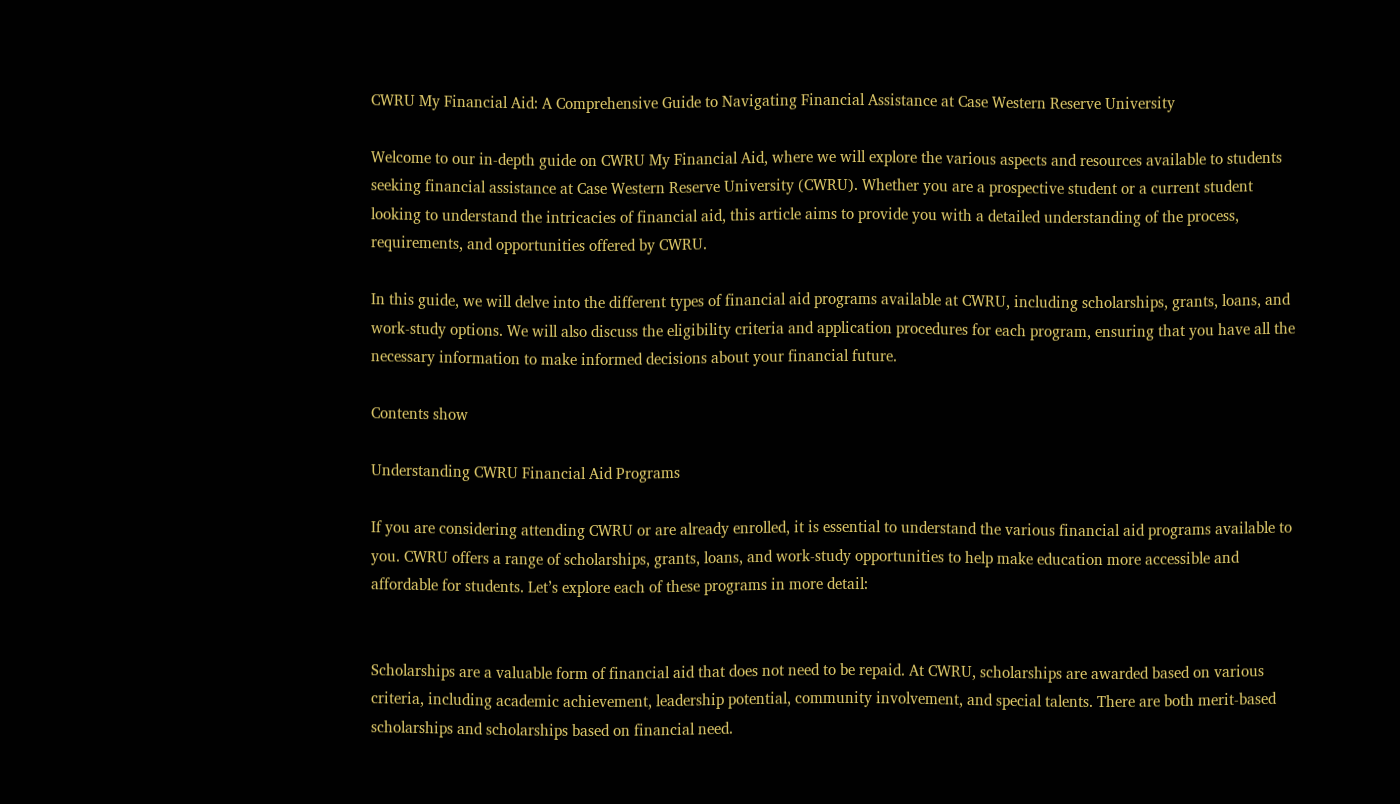CWRU My Financial Aid: A Comprehensive Guide to Navigating Financial Assistance at Case Western Reserve University

Welcome to our in-depth guide on CWRU My Financial Aid, where we will explore the various aspects and resources available to students seeking financial assistance at Case Western Reserve University (CWRU). Whether you are a prospective student or a current student looking to understand the intricacies of financial aid, this article aims to provide you with a detailed understanding of the process, requirements, and opportunities offered by CWRU.

In this guide, we will delve into the different types of financial aid programs available at CWRU, including scholarships, grants, loans, and work-study options. We will also discuss the eligibility criteria and application procedures for each program, ensuring that you have all the necessary information to make informed decisions about your financial future.

Contents show

Understanding CWRU Financial Aid Programs

If you are considering attending CWRU or are already enrolled, it is essential to understand the various financial aid programs available to you. CWRU offers a range of scholarships, grants, loans, and work-study opportunities to help make education more accessible and affordable for students. Let’s explore each of these programs in more detail:


Scholarships are a valuable form of financial aid that does not need to be repaid. At CWRU, scholarships are awarded based on various criteria, including academic achievement, leadership potential, community involvement, and special talents. There are both merit-based scholarships and scholarships based on financial need.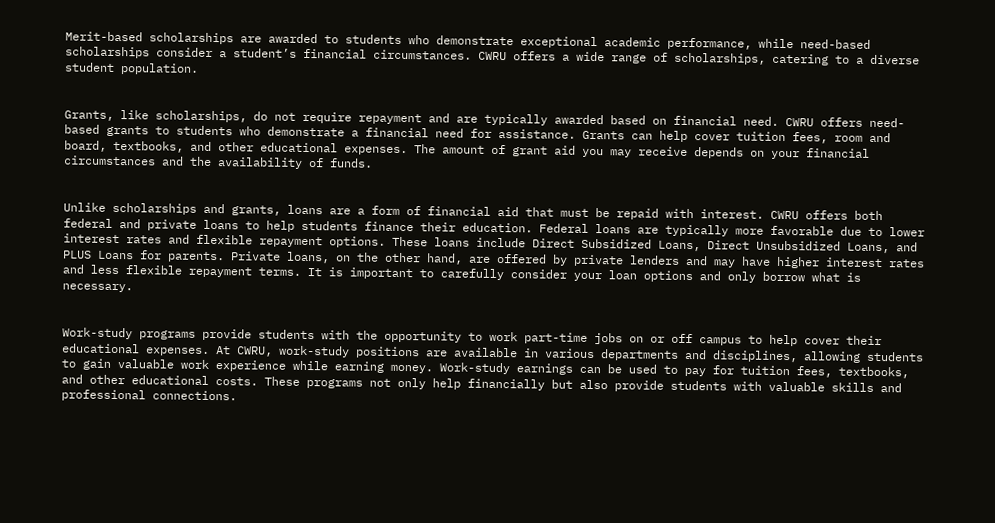Merit-based scholarships are awarded to students who demonstrate exceptional academic performance, while need-based scholarships consider a student’s financial circumstances. CWRU offers a wide range of scholarships, catering to a diverse student population.


Grants, like scholarships, do not require repayment and are typically awarded based on financial need. CWRU offers need-based grants to students who demonstrate a financial need for assistance. Grants can help cover tuition fees, room and board, textbooks, and other educational expenses. The amount of grant aid you may receive depends on your financial circumstances and the availability of funds.


Unlike scholarships and grants, loans are a form of financial aid that must be repaid with interest. CWRU offers both federal and private loans to help students finance their education. Federal loans are typically more favorable due to lower interest rates and flexible repayment options. These loans include Direct Subsidized Loans, Direct Unsubsidized Loans, and PLUS Loans for parents. Private loans, on the other hand, are offered by private lenders and may have higher interest rates and less flexible repayment terms. It is important to carefully consider your loan options and only borrow what is necessary.


Work-study programs provide students with the opportunity to work part-time jobs on or off campus to help cover their educational expenses. At CWRU, work-study positions are available in various departments and disciplines, allowing students to gain valuable work experience while earning money. Work-study earnings can be used to pay for tuition fees, textbooks, and other educational costs. These programs not only help financially but also provide students with valuable skills and professional connections.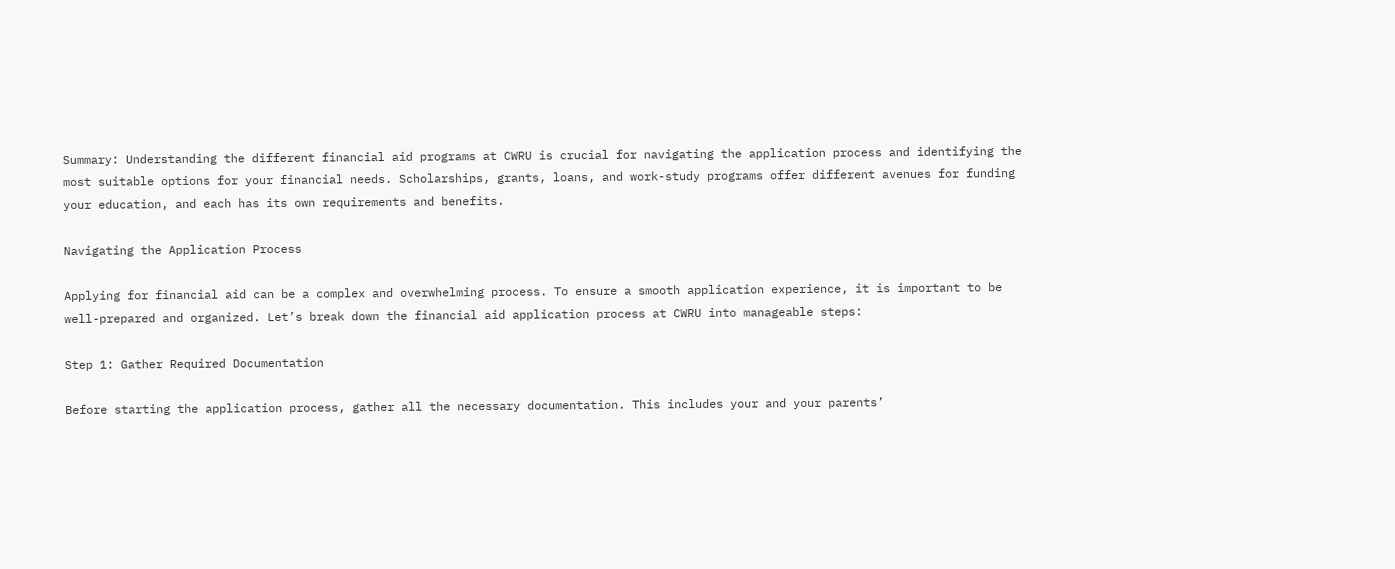Summary: Understanding the different financial aid programs at CWRU is crucial for navigating the application process and identifying the most suitable options for your financial needs. Scholarships, grants, loans, and work-study programs offer different avenues for funding your education, and each has its own requirements and benefits.

Navigating the Application Process

Applying for financial aid can be a complex and overwhelming process. To ensure a smooth application experience, it is important to be well-prepared and organized. Let’s break down the financial aid application process at CWRU into manageable steps:

Step 1: Gather Required Documentation

Before starting the application process, gather all the necessary documentation. This includes your and your parents’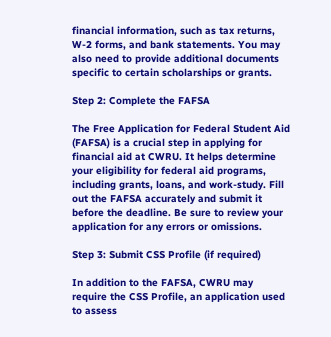financial information, such as tax returns, W-2 forms, and bank statements. You may also need to provide additional documents specific to certain scholarships or grants.

Step 2: Complete the FAFSA

The Free Application for Federal Student Aid (FAFSA) is a crucial step in applying for financial aid at CWRU. It helps determine your eligibility for federal aid programs, including grants, loans, and work-study. Fill out the FAFSA accurately and submit it before the deadline. Be sure to review your application for any errors or omissions.

Step 3: Submit CSS Profile (if required)

In addition to the FAFSA, CWRU may require the CSS Profile, an application used to assess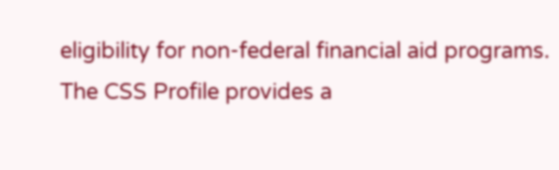eligibility for non-federal financial aid programs. The CSS Profile provides a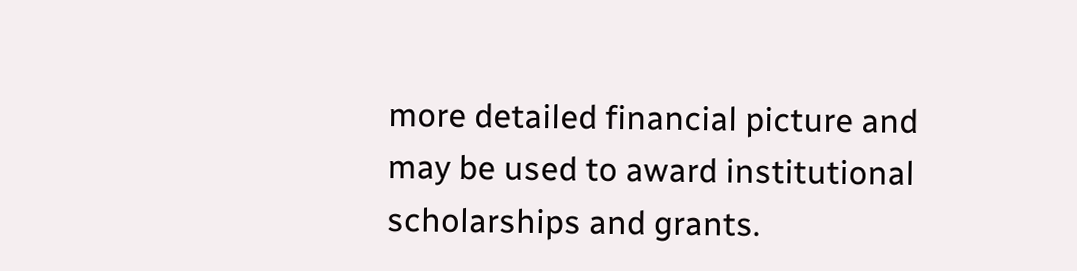more detailed financial picture and may be used to award institutional scholarships and grants.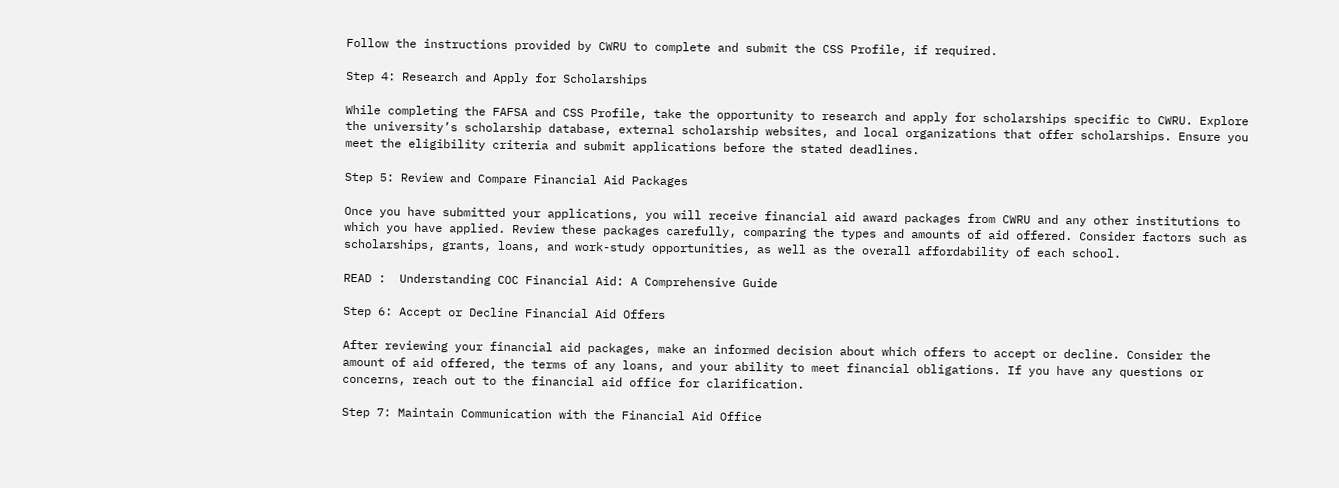Follow the instructions provided by CWRU to complete and submit the CSS Profile, if required.

Step 4: Research and Apply for Scholarships

While completing the FAFSA and CSS Profile, take the opportunity to research and apply for scholarships specific to CWRU. Explore the university’s scholarship database, external scholarship websites, and local organizations that offer scholarships. Ensure you meet the eligibility criteria and submit applications before the stated deadlines.

Step 5: Review and Compare Financial Aid Packages

Once you have submitted your applications, you will receive financial aid award packages from CWRU and any other institutions to which you have applied. Review these packages carefully, comparing the types and amounts of aid offered. Consider factors such as scholarships, grants, loans, and work-study opportunities, as well as the overall affordability of each school.

READ :  Understanding COC Financial Aid: A Comprehensive Guide

Step 6: Accept or Decline Financial Aid Offers

After reviewing your financial aid packages, make an informed decision about which offers to accept or decline. Consider the amount of aid offered, the terms of any loans, and your ability to meet financial obligations. If you have any questions or concerns, reach out to the financial aid office for clarification.

Step 7: Maintain Communication with the Financial Aid Office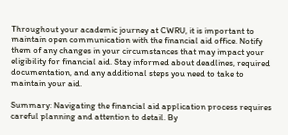Throughout your academic journey at CWRU, it is important to maintain open communication with the financial aid office. Notify them of any changes in your circumstances that may impact your eligibility for financial aid. Stay informed about deadlines, required documentation, and any additional steps you need to take to maintain your aid.

Summary: Navigating the financial aid application process requires careful planning and attention to detail. By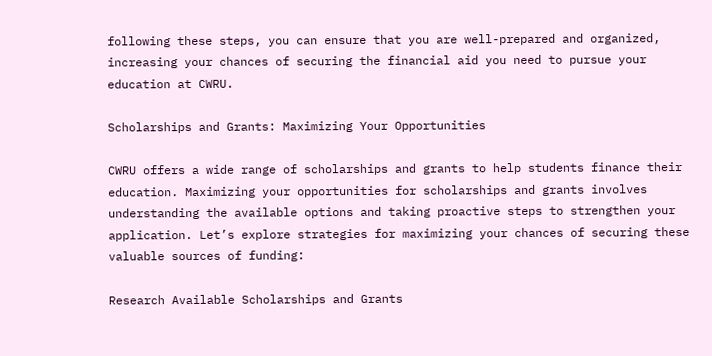following these steps, you can ensure that you are well-prepared and organized, increasing your chances of securing the financial aid you need to pursue your education at CWRU.

Scholarships and Grants: Maximizing Your Opportunities

CWRU offers a wide range of scholarships and grants to help students finance their education. Maximizing your opportunities for scholarships and grants involves understanding the available options and taking proactive steps to strengthen your application. Let’s explore strategies for maximizing your chances of securing these valuable sources of funding:

Research Available Scholarships and Grants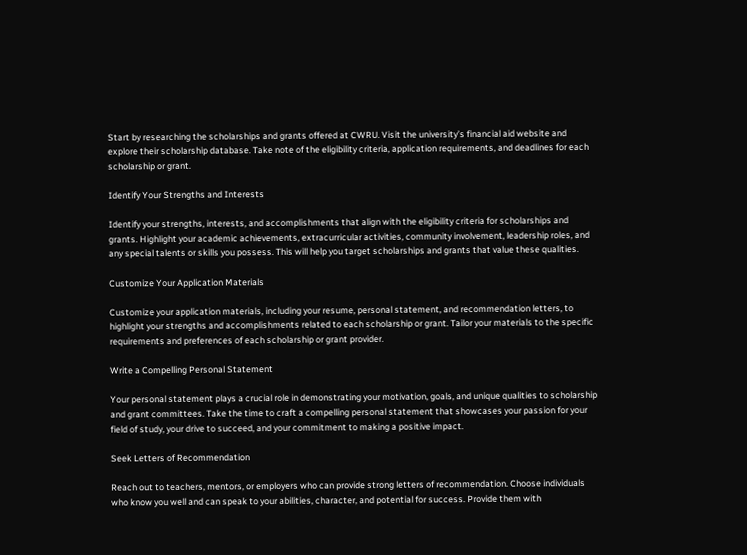Start by researching the scholarships and grants offered at CWRU. Visit the university’s financial aid website and explore their scholarship database. Take note of the eligibility criteria, application requirements, and deadlines for each scholarship or grant.

Identify Your Strengths and Interests

Identify your strengths, interests, and accomplishments that align with the eligibility criteria for scholarships and grants. Highlight your academic achievements, extracurricular activities, community involvement, leadership roles, and any special talents or skills you possess. This will help you target scholarships and grants that value these qualities.

Customize Your Application Materials

Customize your application materials, including your resume, personal statement, and recommendation letters, to highlight your strengths and accomplishments related to each scholarship or grant. Tailor your materials to the specific requirements and preferences of each scholarship or grant provider.

Write a Compelling Personal Statement

Your personal statement plays a crucial role in demonstrating your motivation, goals, and unique qualities to scholarship and grant committees. Take the time to craft a compelling personal statement that showcases your passion for your field of study, your drive to succeed, and your commitment to making a positive impact.

Seek Letters of Recommendation

Reach out to teachers, mentors, or employers who can provide strong letters of recommendation. Choose individuals who know you well and can speak to your abilities, character, and potential for success. Provide them with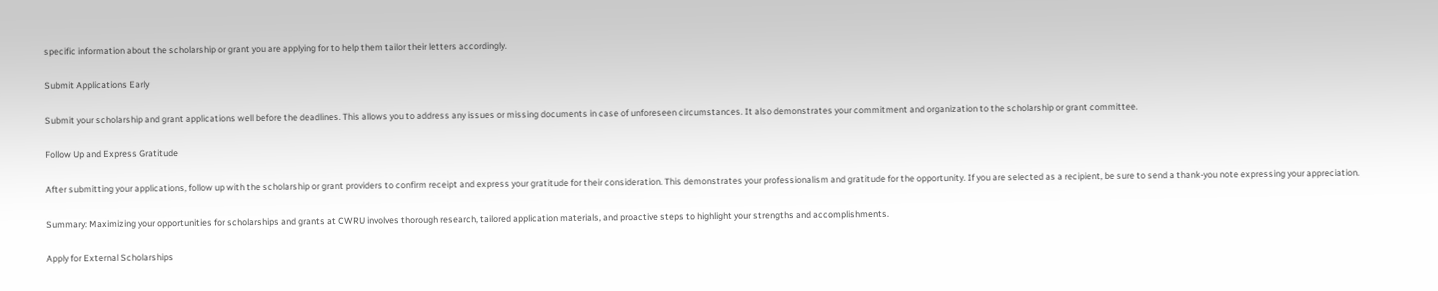specific information about the scholarship or grant you are applying for to help them tailor their letters accordingly.

Submit Applications Early

Submit your scholarship and grant applications well before the deadlines. This allows you to address any issues or missing documents in case of unforeseen circumstances. It also demonstrates your commitment and organization to the scholarship or grant committee.

Follow Up and Express Gratitude

After submitting your applications, follow up with the scholarship or grant providers to confirm receipt and express your gratitude for their consideration. This demonstrates your professionalism and gratitude for the opportunity. If you are selected as a recipient, be sure to send a thank-you note expressing your appreciation.

Summary: Maximizing your opportunities for scholarships and grants at CWRU involves thorough research, tailored application materials, and proactive steps to highlight your strengths and accomplishments.

Apply for External Scholarships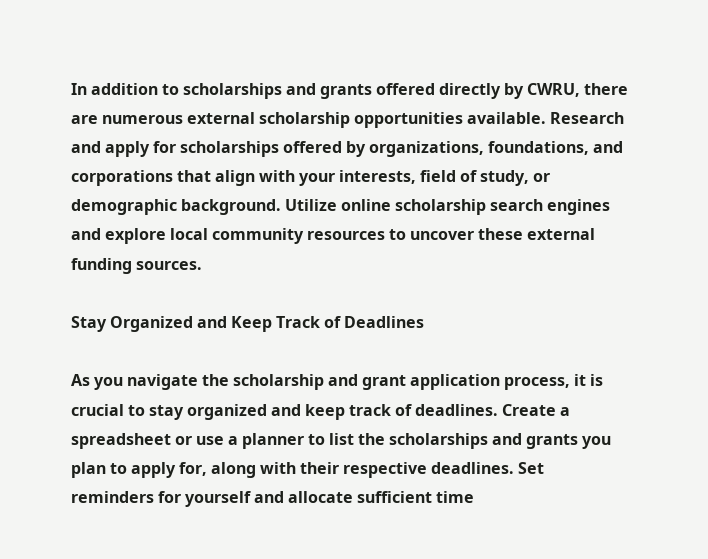In addition to scholarships and grants offered directly by CWRU, there are numerous external scholarship opportunities available. Research and apply for scholarships offered by organizations, foundations, and corporations that align with your interests, field of study, or demographic background. Utilize online scholarship search engines and explore local community resources to uncover these external funding sources.

Stay Organized and Keep Track of Deadlines

As you navigate the scholarship and grant application process, it is crucial to stay organized and keep track of deadlines. Create a spreadsheet or use a planner to list the scholarships and grants you plan to apply for, along with their respective deadlines. Set reminders for yourself and allocate sufficient time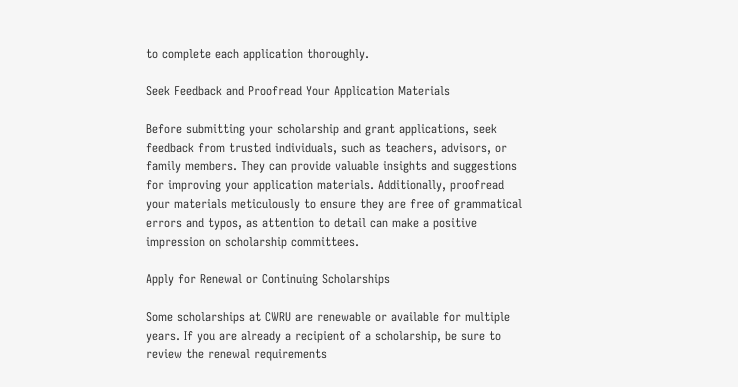to complete each application thoroughly.

Seek Feedback and Proofread Your Application Materials

Before submitting your scholarship and grant applications, seek feedback from trusted individuals, such as teachers, advisors, or family members. They can provide valuable insights and suggestions for improving your application materials. Additionally, proofread your materials meticulously to ensure they are free of grammatical errors and typos, as attention to detail can make a positive impression on scholarship committees.

Apply for Renewal or Continuing Scholarships

Some scholarships at CWRU are renewable or available for multiple years. If you are already a recipient of a scholarship, be sure to review the renewal requirements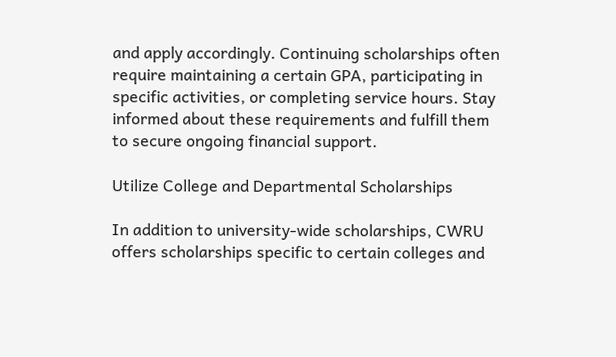and apply accordingly. Continuing scholarships often require maintaining a certain GPA, participating in specific activities, or completing service hours. Stay informed about these requirements and fulfill them to secure ongoing financial support.

Utilize College and Departmental Scholarships

In addition to university-wide scholarships, CWRU offers scholarships specific to certain colleges and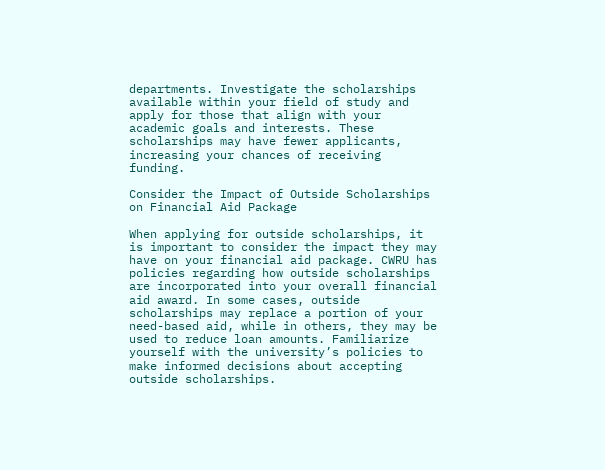departments. Investigate the scholarships available within your field of study and apply for those that align with your academic goals and interests. These scholarships may have fewer applicants, increasing your chances of receiving funding.

Consider the Impact of Outside Scholarships on Financial Aid Package

When applying for outside scholarships, it is important to consider the impact they may have on your financial aid package. CWRU has policies regarding how outside scholarships are incorporated into your overall financial aid award. In some cases, outside scholarships may replace a portion of your need-based aid, while in others, they may be used to reduce loan amounts. Familiarize yourself with the university’s policies to make informed decisions about accepting outside scholarships.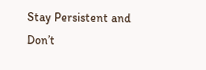Stay Persistent and Don’t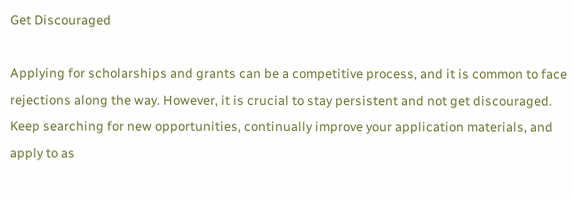Get Discouraged

Applying for scholarships and grants can be a competitive process, and it is common to face rejections along the way. However, it is crucial to stay persistent and not get discouraged. Keep searching for new opportunities, continually improve your application materials, and apply to as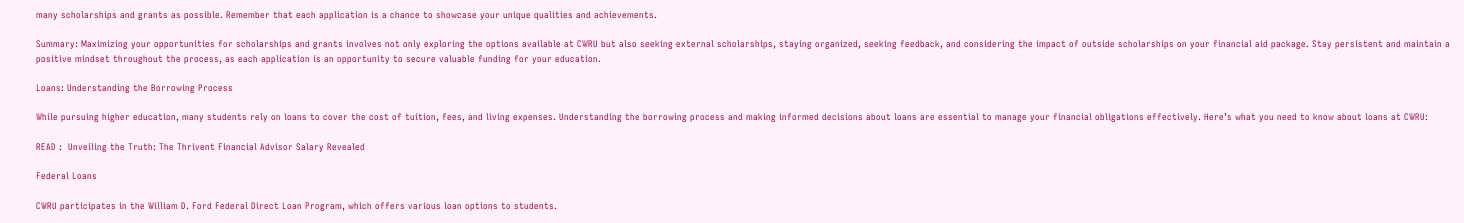many scholarships and grants as possible. Remember that each application is a chance to showcase your unique qualities and achievements.

Summary: Maximizing your opportunities for scholarships and grants involves not only exploring the options available at CWRU but also seeking external scholarships, staying organized, seeking feedback, and considering the impact of outside scholarships on your financial aid package. Stay persistent and maintain a positive mindset throughout the process, as each application is an opportunity to secure valuable funding for your education.

Loans: Understanding the Borrowing Process

While pursuing higher education, many students rely on loans to cover the cost of tuition, fees, and living expenses. Understanding the borrowing process and making informed decisions about loans are essential to manage your financial obligations effectively. Here’s what you need to know about loans at CWRU:

READ :  Unveiling the Truth: The Thrivent Financial Advisor Salary Revealed

Federal Loans

CWRU participates in the William D. Ford Federal Direct Loan Program, which offers various loan options to students.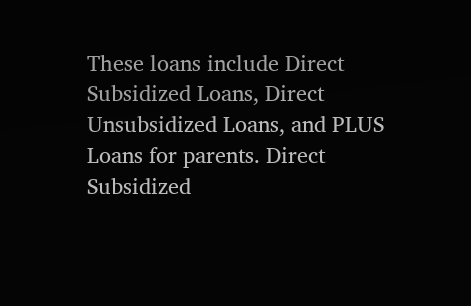These loans include Direct Subsidized Loans, Direct Unsubsidized Loans, and PLUS Loans for parents. Direct Subsidized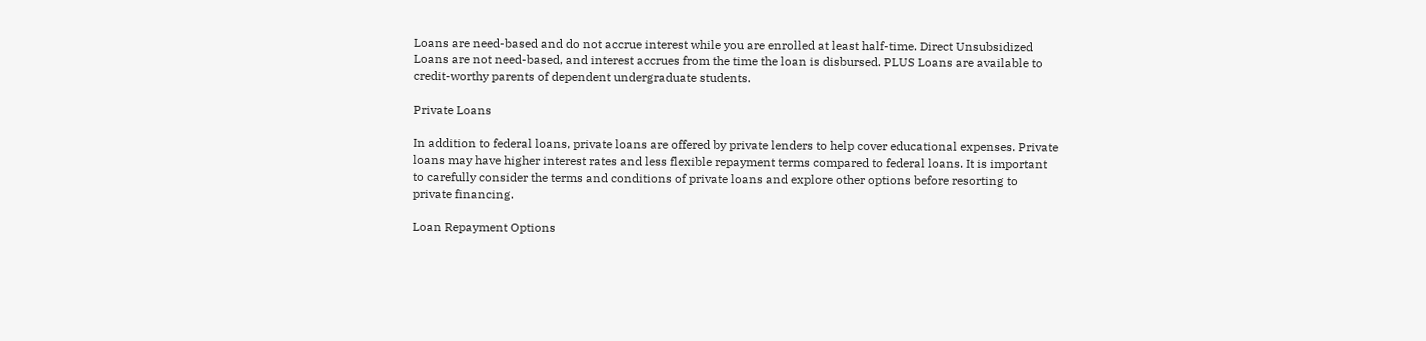Loans are need-based and do not accrue interest while you are enrolled at least half-time. Direct Unsubsidized Loans are not need-based, and interest accrues from the time the loan is disbursed. PLUS Loans are available to credit-worthy parents of dependent undergraduate students.

Private Loans

In addition to federal loans, private loans are offered by private lenders to help cover educational expenses. Private loans may have higher interest rates and less flexible repayment terms compared to federal loans. It is important to carefully consider the terms and conditions of private loans and explore other options before resorting to private financing.

Loan Repayment Options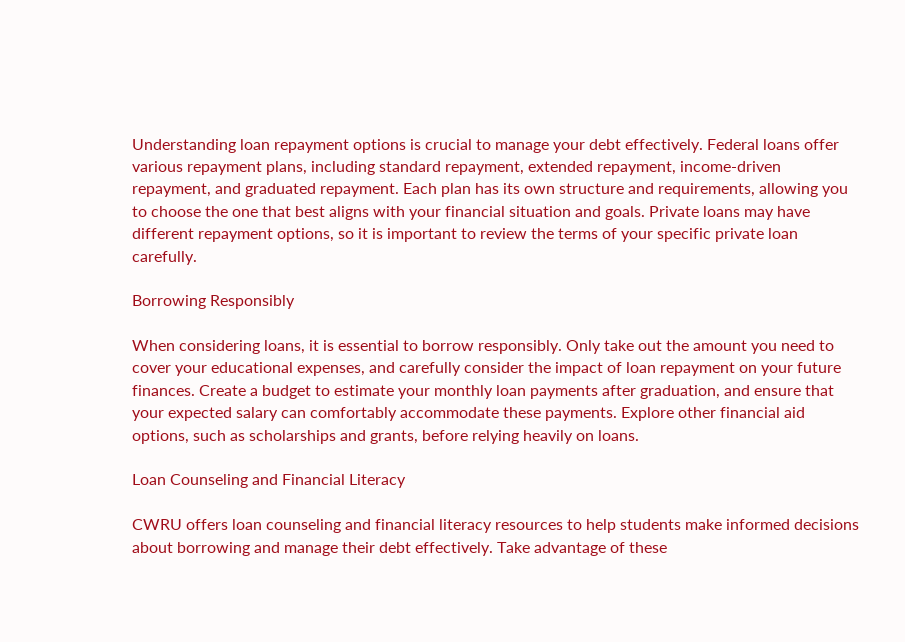Understanding loan repayment options is crucial to manage your debt effectively. Federal loans offer various repayment plans, including standard repayment, extended repayment, income-driven repayment, and graduated repayment. Each plan has its own structure and requirements, allowing you to choose the one that best aligns with your financial situation and goals. Private loans may have different repayment options, so it is important to review the terms of your specific private loan carefully.

Borrowing Responsibly

When considering loans, it is essential to borrow responsibly. Only take out the amount you need to cover your educational expenses, and carefully consider the impact of loan repayment on your future finances. Create a budget to estimate your monthly loan payments after graduation, and ensure that your expected salary can comfortably accommodate these payments. Explore other financial aid options, such as scholarships and grants, before relying heavily on loans.

Loan Counseling and Financial Literacy

CWRU offers loan counseling and financial literacy resources to help students make informed decisions about borrowing and manage their debt effectively. Take advantage of these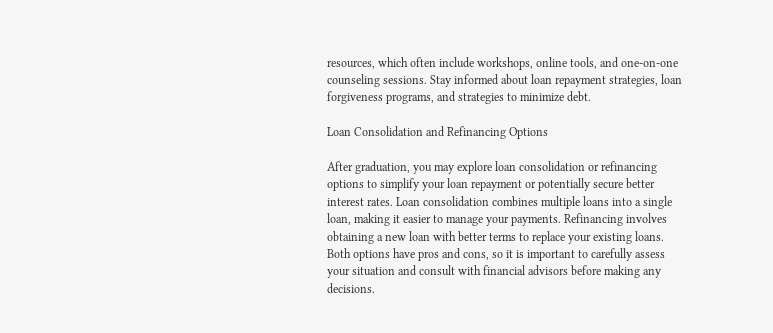resources, which often include workshops, online tools, and one-on-one counseling sessions. Stay informed about loan repayment strategies, loan forgiveness programs, and strategies to minimize debt.

Loan Consolidation and Refinancing Options

After graduation, you may explore loan consolidation or refinancing options to simplify your loan repayment or potentially secure better interest rates. Loan consolidation combines multiple loans into a single loan, making it easier to manage your payments. Refinancing involves obtaining a new loan with better terms to replace your existing loans. Both options have pros and cons, so it is important to carefully assess your situation and consult with financial advisors before making any decisions.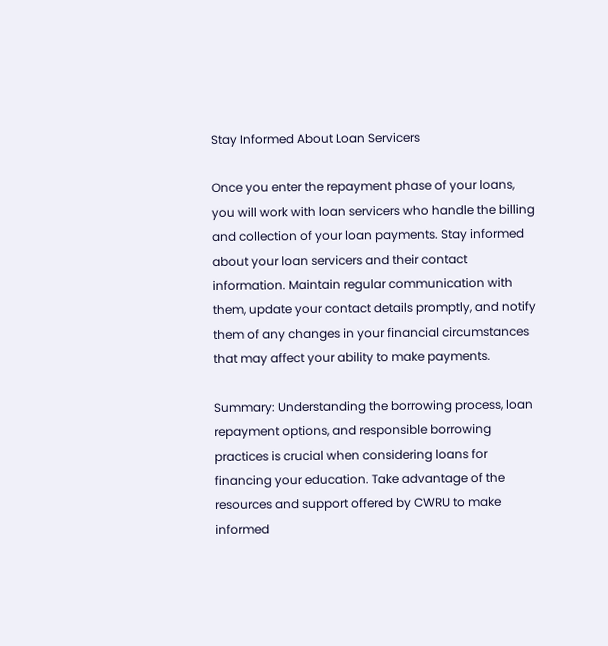Stay Informed About Loan Servicers

Once you enter the repayment phase of your loans, you will work with loan servicers who handle the billing and collection of your loan payments. Stay informed about your loan servicers and their contact information. Maintain regular communication with them, update your contact details promptly, and notify them of any changes in your financial circumstances that may affect your ability to make payments.

Summary: Understanding the borrowing process, loan repayment options, and responsible borrowing practices is crucial when considering loans for financing your education. Take advantage of the resources and support offered by CWRU to make informed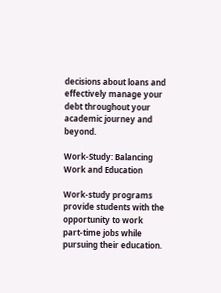decisions about loans and effectively manage your debt throughout your academic journey and beyond.

Work-Study: Balancing Work and Education

Work-study programs provide students with the opportunity to work part-time jobs while pursuing their education.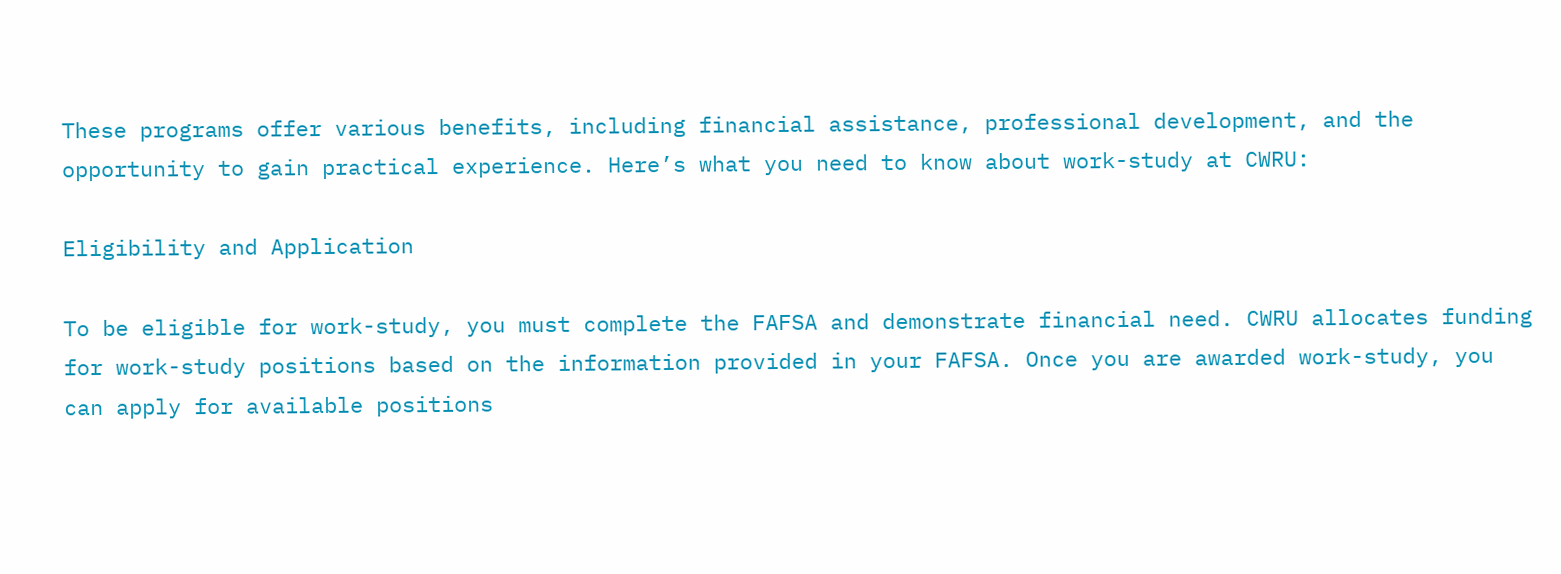These programs offer various benefits, including financial assistance, professional development, and the opportunity to gain practical experience. Here’s what you need to know about work-study at CWRU:

Eligibility and Application

To be eligible for work-study, you must complete the FAFSA and demonstrate financial need. CWRU allocates funding for work-study positions based on the information provided in your FAFSA. Once you are awarded work-study, you can apply for available positions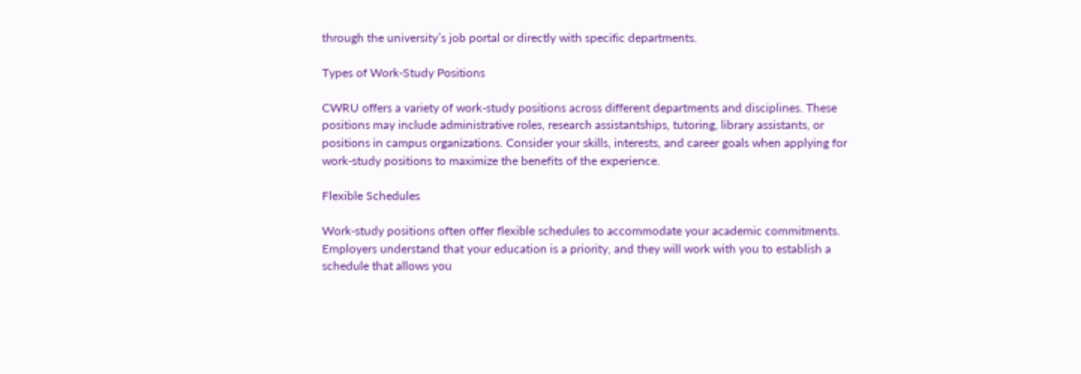through the university’s job portal or directly with specific departments.

Types of Work-Study Positions

CWRU offers a variety of work-study positions across different departments and disciplines. These positions may include administrative roles, research assistantships, tutoring, library assistants, or positions in campus organizations. Consider your skills, interests, and career goals when applying for work-study positions to maximize the benefits of the experience.

Flexible Schedules

Work-study positions often offer flexible schedules to accommodate your academic commitments. Employers understand that your education is a priority, and they will work with you to establish a schedule that allows you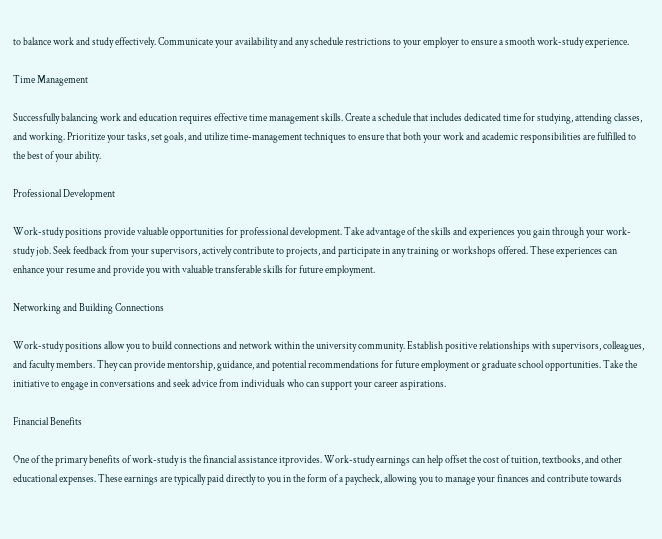to balance work and study effectively. Communicate your availability and any schedule restrictions to your employer to ensure a smooth work-study experience.

Time Management

Successfully balancing work and education requires effective time management skills. Create a schedule that includes dedicated time for studying, attending classes, and working. Prioritize your tasks, set goals, and utilize time-management techniques to ensure that both your work and academic responsibilities are fulfilled to the best of your ability.

Professional Development

Work-study positions provide valuable opportunities for professional development. Take advantage of the skills and experiences you gain through your work-study job. Seek feedback from your supervisors, actively contribute to projects, and participate in any training or workshops offered. These experiences can enhance your resume and provide you with valuable transferable skills for future employment.

Networking and Building Connections

Work-study positions allow you to build connections and network within the university community. Establish positive relationships with supervisors, colleagues, and faculty members. They can provide mentorship, guidance, and potential recommendations for future employment or graduate school opportunities. Take the initiative to engage in conversations and seek advice from individuals who can support your career aspirations.

Financial Benefits

One of the primary benefits of work-study is the financial assistance itprovides. Work-study earnings can help offset the cost of tuition, textbooks, and other educational expenses. These earnings are typically paid directly to you in the form of a paycheck, allowing you to manage your finances and contribute towards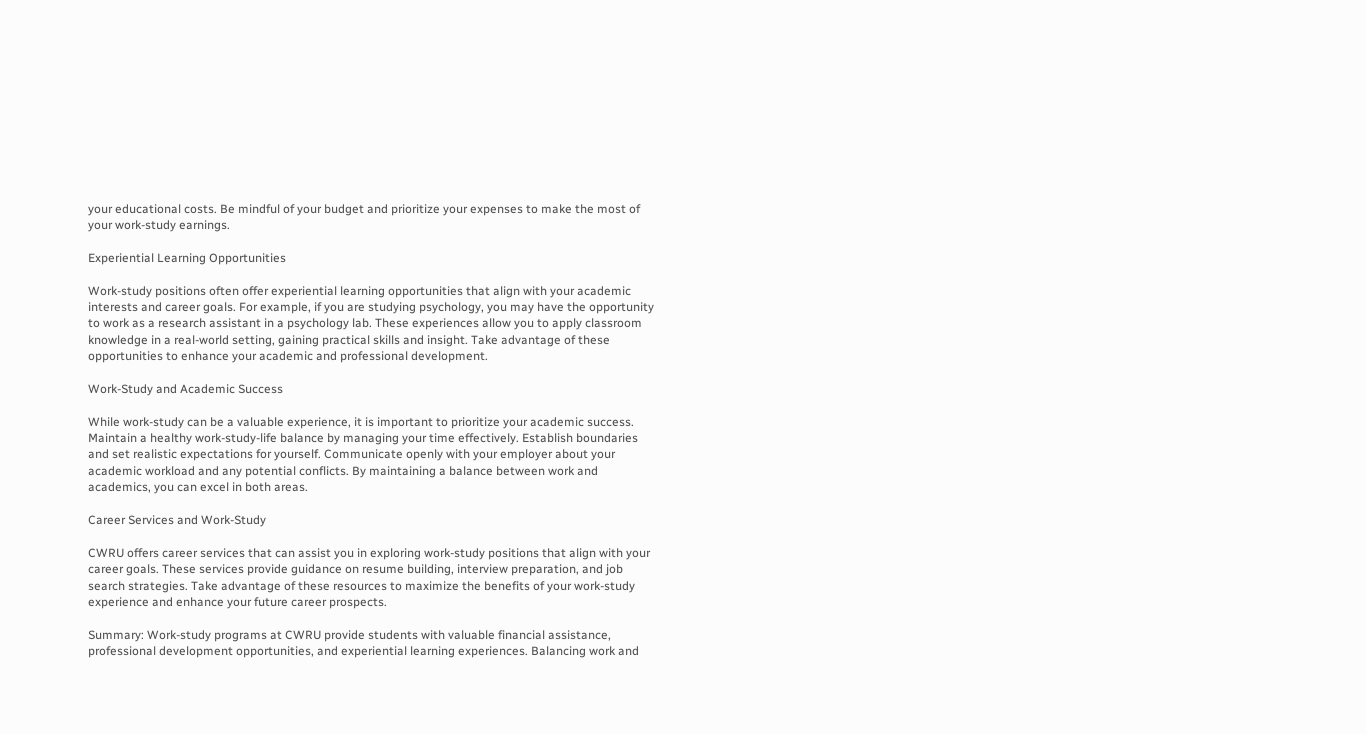your educational costs. Be mindful of your budget and prioritize your expenses to make the most of your work-study earnings.

Experiential Learning Opportunities

Work-study positions often offer experiential learning opportunities that align with your academic interests and career goals. For example, if you are studying psychology, you may have the opportunity to work as a research assistant in a psychology lab. These experiences allow you to apply classroom knowledge in a real-world setting, gaining practical skills and insight. Take advantage of these opportunities to enhance your academic and professional development.

Work-Study and Academic Success

While work-study can be a valuable experience, it is important to prioritize your academic success. Maintain a healthy work-study-life balance by managing your time effectively. Establish boundaries and set realistic expectations for yourself. Communicate openly with your employer about your academic workload and any potential conflicts. By maintaining a balance between work and academics, you can excel in both areas.

Career Services and Work-Study

CWRU offers career services that can assist you in exploring work-study positions that align with your career goals. These services provide guidance on resume building, interview preparation, and job search strategies. Take advantage of these resources to maximize the benefits of your work-study experience and enhance your future career prospects.

Summary: Work-study programs at CWRU provide students with valuable financial assistance, professional development opportunities, and experiential learning experiences. Balancing work and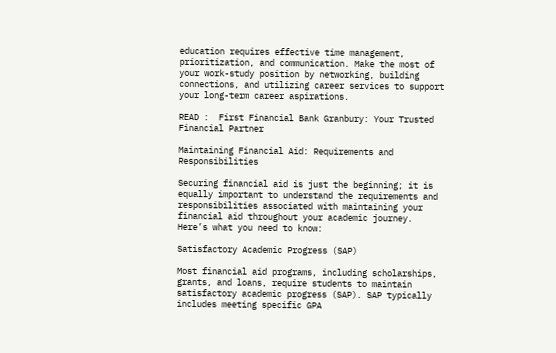education requires effective time management, prioritization, and communication. Make the most of your work-study position by networking, building connections, and utilizing career services to support your long-term career aspirations.

READ :  First Financial Bank Granbury: Your Trusted Financial Partner

Maintaining Financial Aid: Requirements and Responsibilities

Securing financial aid is just the beginning; it is equally important to understand the requirements and responsibilities associated with maintaining your financial aid throughout your academic journey. Here’s what you need to know:

Satisfactory Academic Progress (SAP)

Most financial aid programs, including scholarships, grants, and loans, require students to maintain satisfactory academic progress (SAP). SAP typically includes meeting specific GPA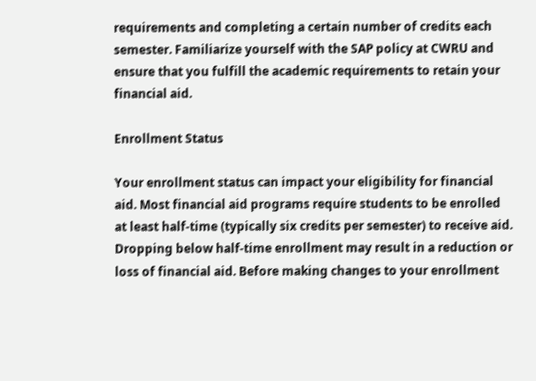requirements and completing a certain number of credits each semester. Familiarize yourself with the SAP policy at CWRU and ensure that you fulfill the academic requirements to retain your financial aid.

Enrollment Status

Your enrollment status can impact your eligibility for financial aid. Most financial aid programs require students to be enrolled at least half-time (typically six credits per semester) to receive aid. Dropping below half-time enrollment may result in a reduction or loss of financial aid. Before making changes to your enrollment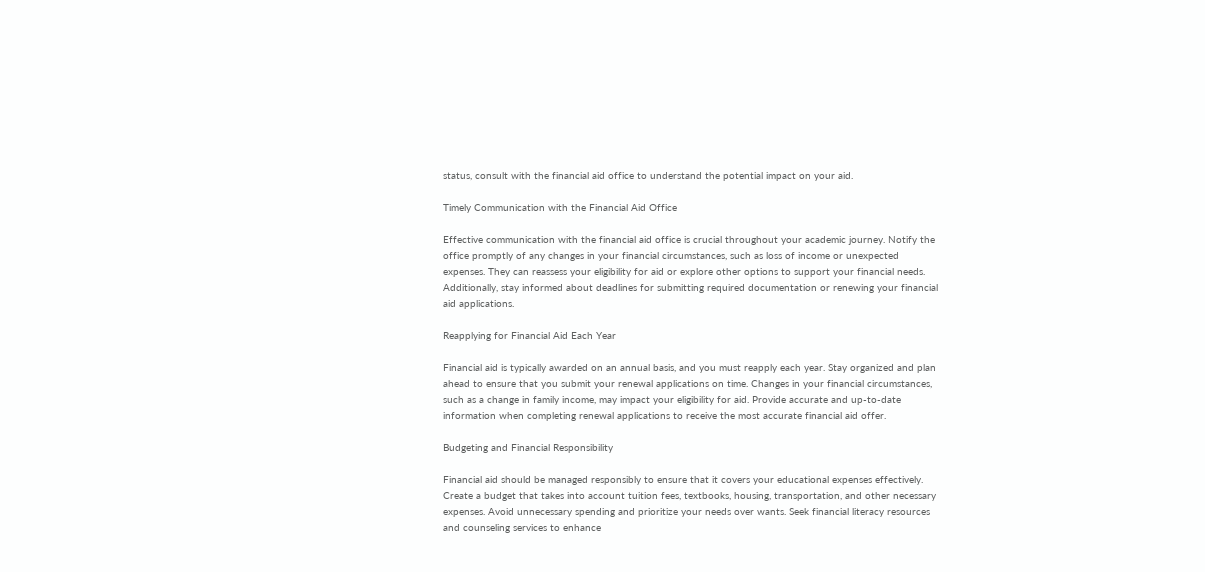status, consult with the financial aid office to understand the potential impact on your aid.

Timely Communication with the Financial Aid Office

Effective communication with the financial aid office is crucial throughout your academic journey. Notify the office promptly of any changes in your financial circumstances, such as loss of income or unexpected expenses. They can reassess your eligibility for aid or explore other options to support your financial needs. Additionally, stay informed about deadlines for submitting required documentation or renewing your financial aid applications.

Reapplying for Financial Aid Each Year

Financial aid is typically awarded on an annual basis, and you must reapply each year. Stay organized and plan ahead to ensure that you submit your renewal applications on time. Changes in your financial circumstances, such as a change in family income, may impact your eligibility for aid. Provide accurate and up-to-date information when completing renewal applications to receive the most accurate financial aid offer.

Budgeting and Financial Responsibility

Financial aid should be managed responsibly to ensure that it covers your educational expenses effectively. Create a budget that takes into account tuition fees, textbooks, housing, transportation, and other necessary expenses. Avoid unnecessary spending and prioritize your needs over wants. Seek financial literacy resources and counseling services to enhance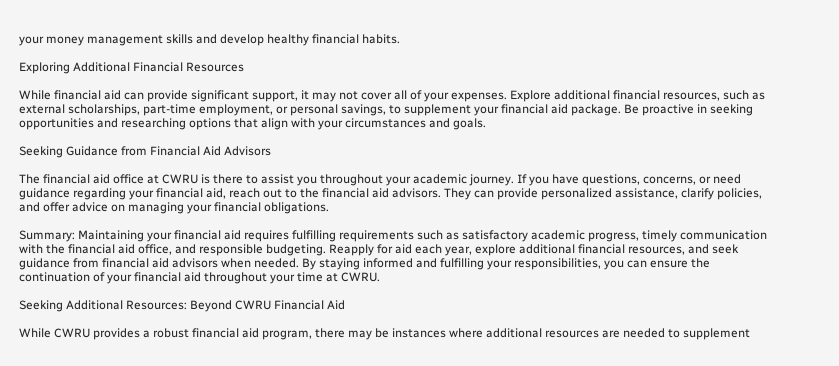your money management skills and develop healthy financial habits.

Exploring Additional Financial Resources

While financial aid can provide significant support, it may not cover all of your expenses. Explore additional financial resources, such as external scholarships, part-time employment, or personal savings, to supplement your financial aid package. Be proactive in seeking opportunities and researching options that align with your circumstances and goals.

Seeking Guidance from Financial Aid Advisors

The financial aid office at CWRU is there to assist you throughout your academic journey. If you have questions, concerns, or need guidance regarding your financial aid, reach out to the financial aid advisors. They can provide personalized assistance, clarify policies, and offer advice on managing your financial obligations.

Summary: Maintaining your financial aid requires fulfilling requirements such as satisfactory academic progress, timely communication with the financial aid office, and responsible budgeting. Reapply for aid each year, explore additional financial resources, and seek guidance from financial aid advisors when needed. By staying informed and fulfilling your responsibilities, you can ensure the continuation of your financial aid throughout your time at CWRU.

Seeking Additional Resources: Beyond CWRU Financial Aid

While CWRU provides a robust financial aid program, there may be instances where additional resources are needed to supplement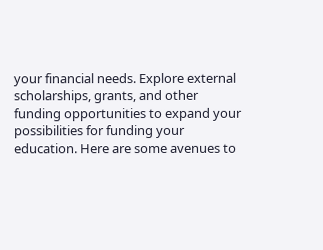your financial needs. Explore external scholarships, grants, and other funding opportunities to expand your possibilities for funding your education. Here are some avenues to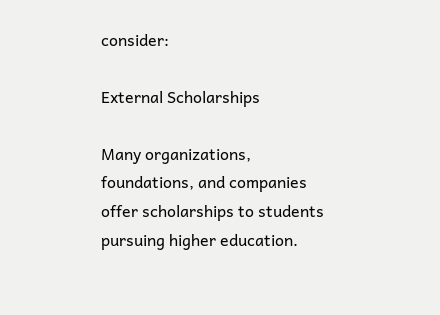consider:

External Scholarships

Many organizations, foundations, and companies offer scholarships to students pursuing higher education.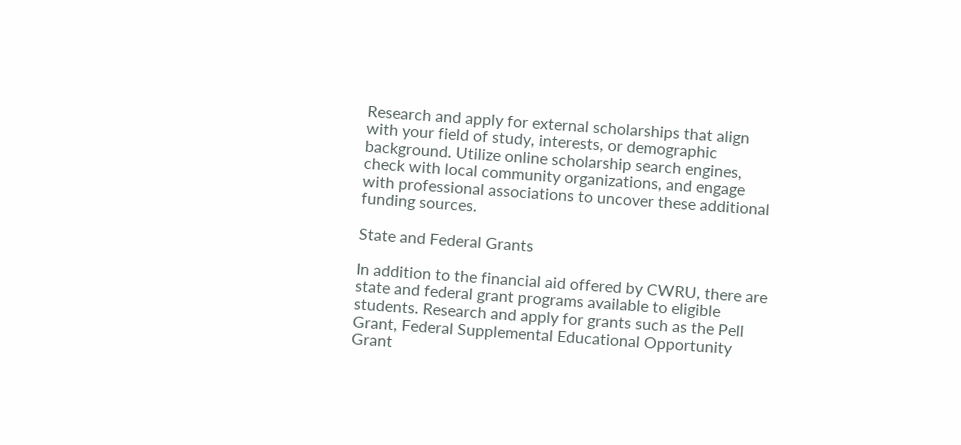Research and apply for external scholarships that align with your field of study, interests, or demographic background. Utilize online scholarship search engines, check with local community organizations, and engage with professional associations to uncover these additional funding sources.

State and Federal Grants

In addition to the financial aid offered by CWRU, there are state and federal grant programs available to eligible students. Research and apply for grants such as the Pell Grant, Federal Supplemental Educational Opportunity Grant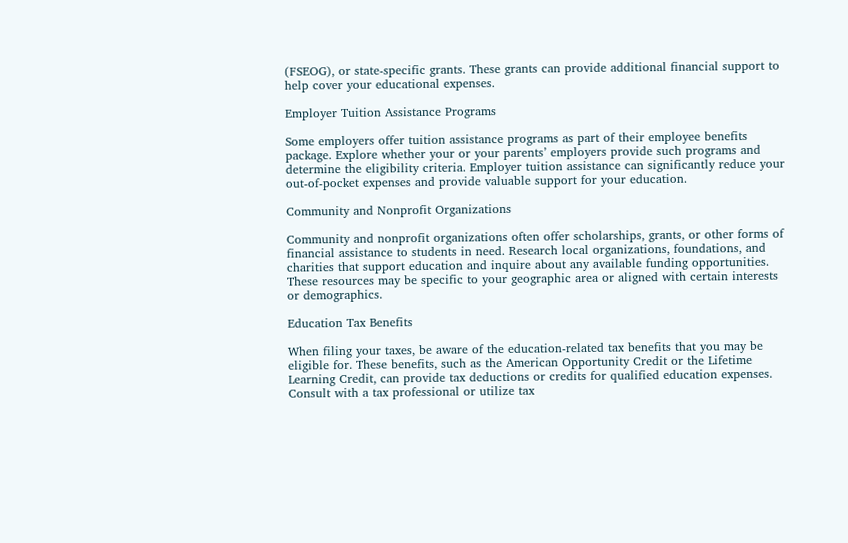(FSEOG), or state-specific grants. These grants can provide additional financial support to help cover your educational expenses.

Employer Tuition Assistance Programs

Some employers offer tuition assistance programs as part of their employee benefits package. Explore whether your or your parents’ employers provide such programs and determine the eligibility criteria. Employer tuition assistance can significantly reduce your out-of-pocket expenses and provide valuable support for your education.

Community and Nonprofit Organizations

Community and nonprofit organizations often offer scholarships, grants, or other forms of financial assistance to students in need. Research local organizations, foundations, and charities that support education and inquire about any available funding opportunities. These resources may be specific to your geographic area or aligned with certain interests or demographics.

Education Tax Benefits

When filing your taxes, be aware of the education-related tax benefits that you may be eligible for. These benefits, such as the American Opportunity Credit or the Lifetime Learning Credit, can provide tax deductions or credits for qualified education expenses. Consult with a tax professional or utilize tax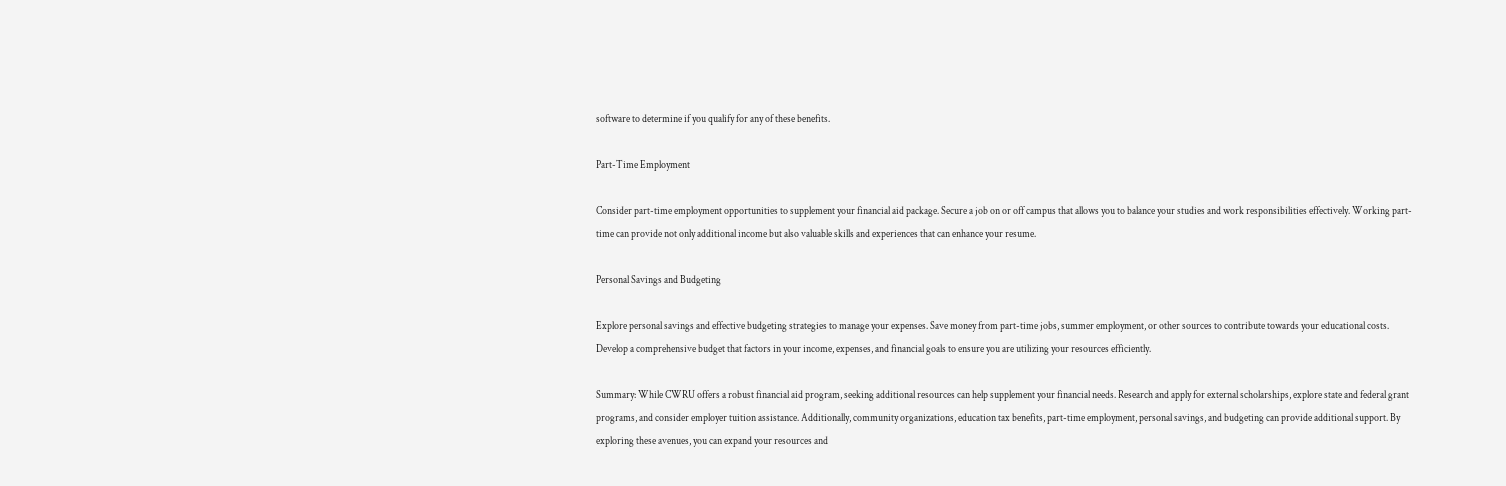software to determine if you qualify for any of these benefits.

Part-Time Employment

Consider part-time employment opportunities to supplement your financial aid package. Secure a job on or off campus that allows you to balance your studies and work responsibilities effectively. Working part-time can provide not only additional income but also valuable skills and experiences that can enhance your resume.

Personal Savings and Budgeting

Explore personal savings and effective budgeting strategies to manage your expenses. Save money from part-time jobs, summer employment, or other sources to contribute towards your educational costs. Develop a comprehensive budget that factors in your income, expenses, and financial goals to ensure you are utilizing your resources efficiently.

Summary: While CWRU offers a robust financial aid program, seeking additional resources can help supplement your financial needs. Research and apply for external scholarships, explore state and federal grant programs, and consider employer tuition assistance. Additionally, community organizations, education tax benefits, part-time employment, personal savings, and budgeting can provide additional support. By exploring these avenues, you can expand your resources and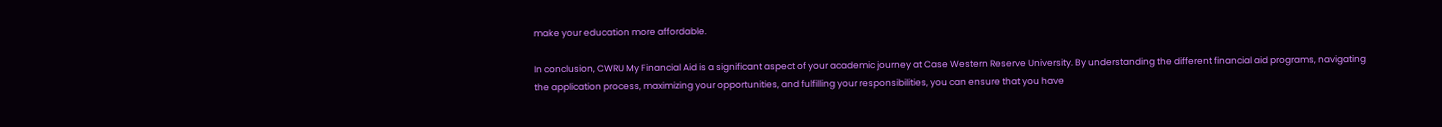make your education more affordable.

In conclusion, CWRU My Financial Aid is a significant aspect of your academic journey at Case Western Reserve University. By understanding the different financial aid programs, navigating the application process, maximizing your opportunities, and fulfilling your responsibilities, you can ensure that you have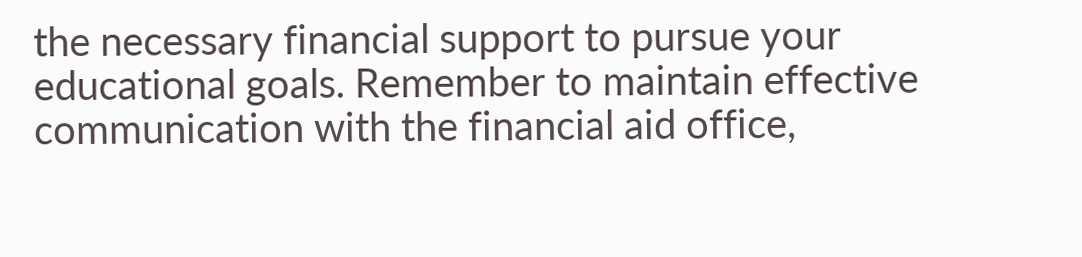the necessary financial support to pursue your educational goals. Remember to maintain effective communication with the financial aid office,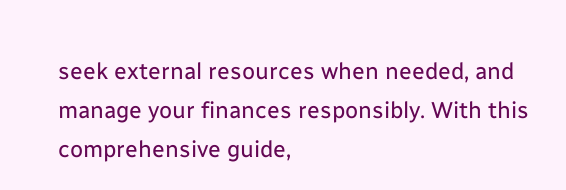seek external resources when needed, and manage your finances responsibly. With this comprehensive guide,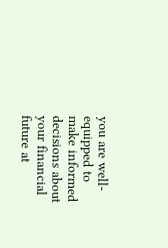you are well-equipped to make informed decisions about your financial future at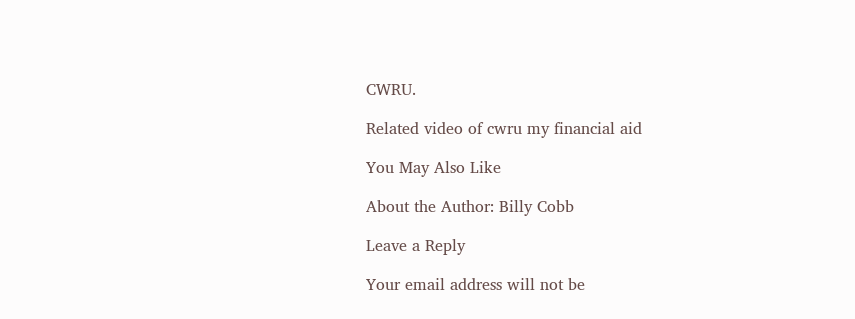CWRU.

Related video of cwru my financial aid

You May Also Like

About the Author: Billy Cobb

Leave a Reply

Your email address will not be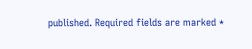published. Required fields are marked *